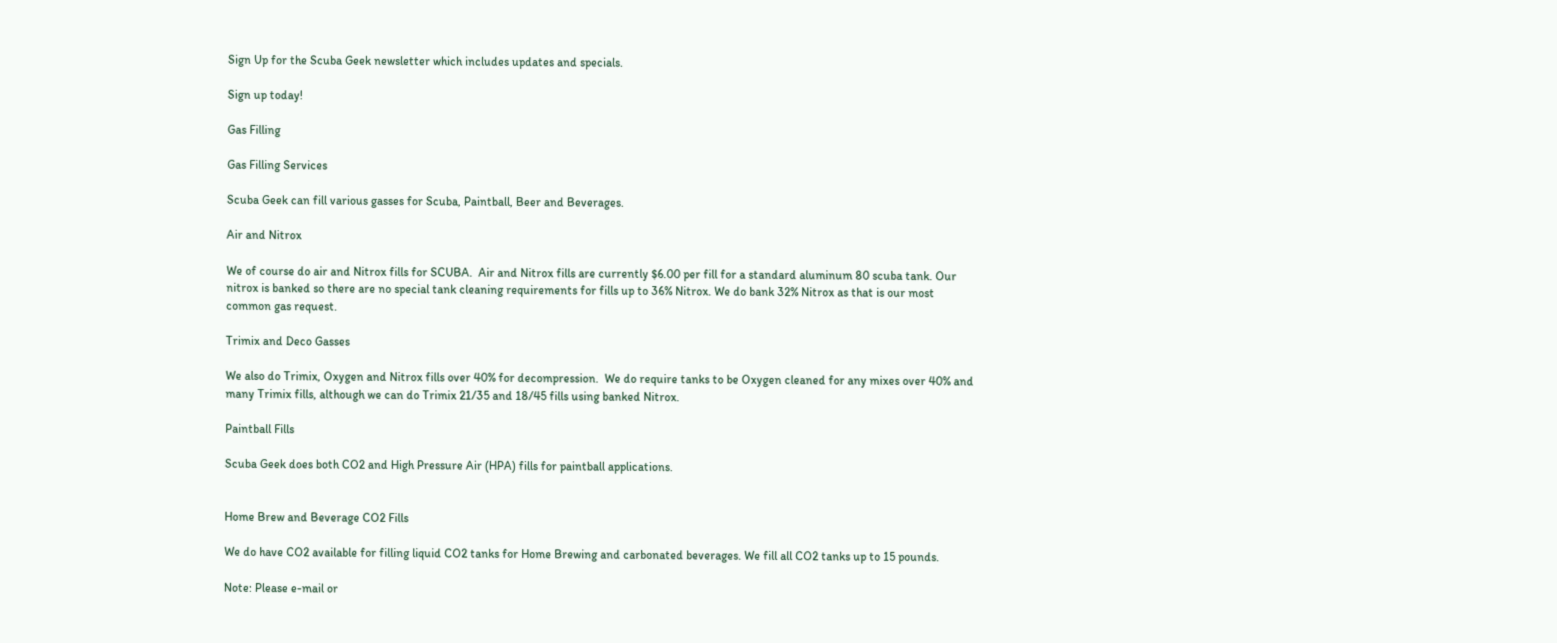Sign Up for the Scuba Geek newsletter which includes updates and specials.

Sign up today!

Gas Filling

Gas Filling Services

Scuba Geek can fill various gasses for Scuba, Paintball, Beer and Beverages.

Air and Nitrox

We of course do air and Nitrox fills for SCUBA.  Air and Nitrox fills are currently $6.00 per fill for a standard aluminum 80 scuba tank. Our nitrox is banked so there are no special tank cleaning requirements for fills up to 36% Nitrox. We do bank 32% Nitrox as that is our most common gas request.

Trimix and Deco Gasses

We also do Trimix, Oxygen and Nitrox fills over 40% for decompression.  We do require tanks to be Oxygen cleaned for any mixes over 40% and many Trimix fills, although we can do Trimix 21/35 and 18/45 fills using banked Nitrox.

Paintball Fills

Scuba Geek does both CO2 and High Pressure Air (HPA) fills for paintball applications.


Home Brew and Beverage CO2 Fills

We do have CO2 available for filling liquid CO2 tanks for Home Brewing and carbonated beverages. We fill all CO2 tanks up to 15 pounds.

Note: Please e-mail or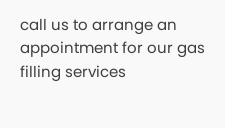call us to arrange an appointment for our gas filling services